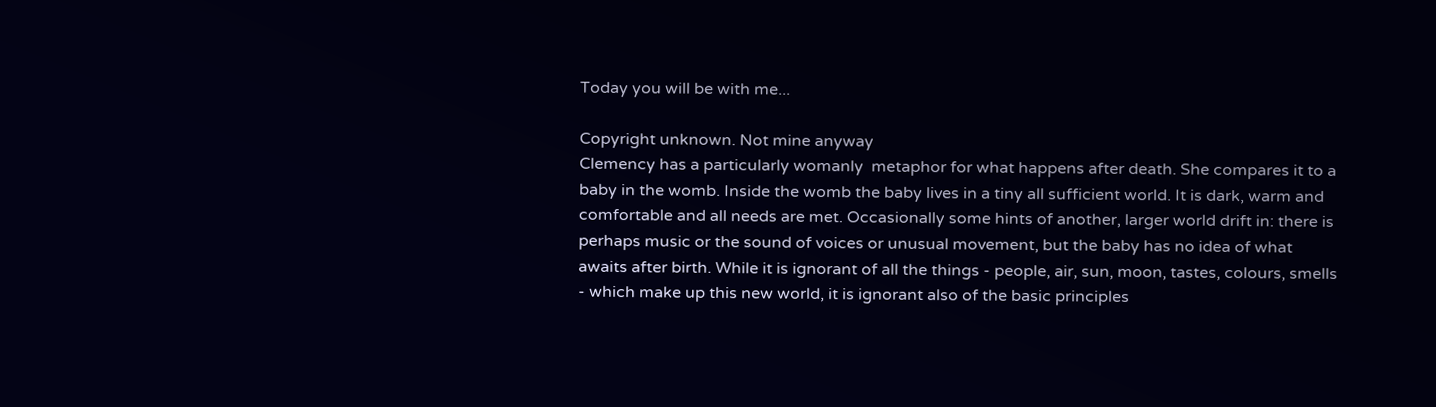Today you will be with me...

Copyright unknown. Not mine anyway
Clemency has a particularly womanly  metaphor for what happens after death. She compares it to a baby in the womb. Inside the womb the baby lives in a tiny all sufficient world. It is dark, warm and comfortable and all needs are met. Occasionally some hints of another, larger world drift in: there is perhaps music or the sound of voices or unusual movement, but the baby has no idea of what awaits after birth. While it is ignorant of all the things - people, air, sun, moon, tastes, colours, smells - which make up this new world, it is ignorant also of the basic principles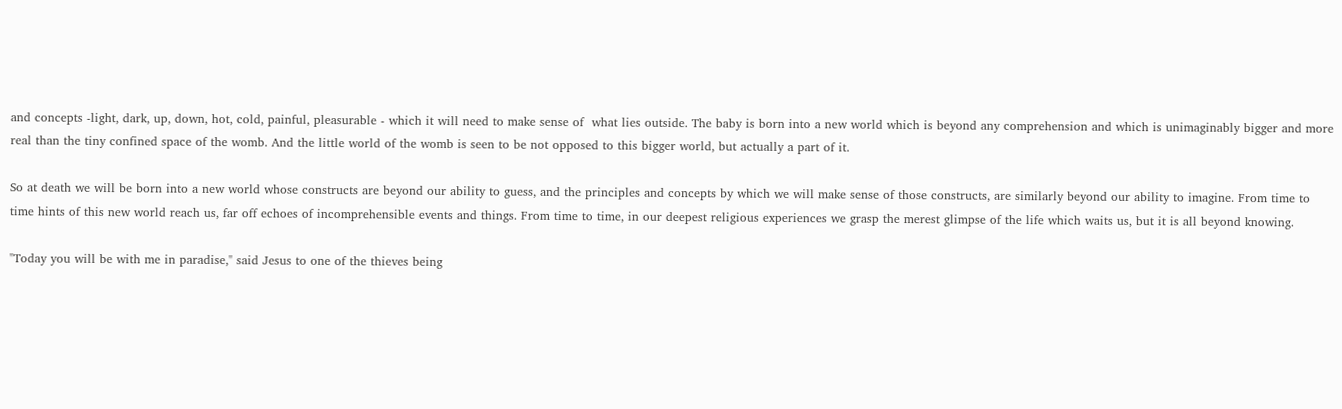and concepts -light, dark, up, down, hot, cold, painful, pleasurable - which it will need to make sense of  what lies outside. The baby is born into a new world which is beyond any comprehension and which is unimaginably bigger and more real than the tiny confined space of the womb. And the little world of the womb is seen to be not opposed to this bigger world, but actually a part of it.

So at death we will be born into a new world whose constructs are beyond our ability to guess, and the principles and concepts by which we will make sense of those constructs, are similarly beyond our ability to imagine. From time to time hints of this new world reach us, far off echoes of incomprehensible events and things. From time to time, in our deepest religious experiences we grasp the merest glimpse of the life which waits us, but it is all beyond knowing.

"Today you will be with me in paradise," said Jesus to one of the thieves being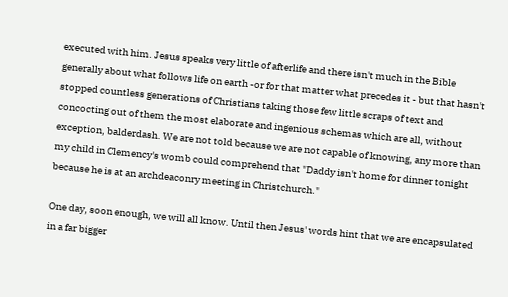executed with him. Jesus speaks very little of afterlife and there isn't much in the Bible generally about what follows life on earth -or for that matter what precedes it - but that hasn't stopped countless generations of Christians taking those few little scraps of text and concocting out of them the most elaborate and ingenious schemas which are all, without exception, balderdash. We are not told because we are not capable of knowing, any more than my child in Clemency's womb could comprehend that "Daddy isn't home for dinner tonight because he is at an archdeaconry meeting in Christchurch."

One day, soon enough, we will all know. Until then Jesus' words hint that we are encapsulated in a far bigger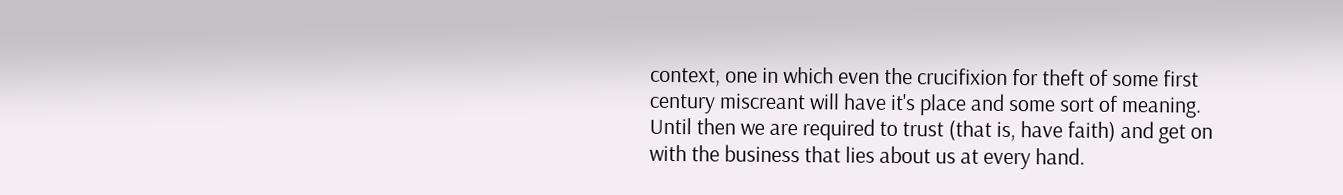context, one in which even the crucifixion for theft of some first century miscreant will have it's place and some sort of meaning. Until then we are required to trust (that is, have faith) and get on with the business that lies about us at every hand.